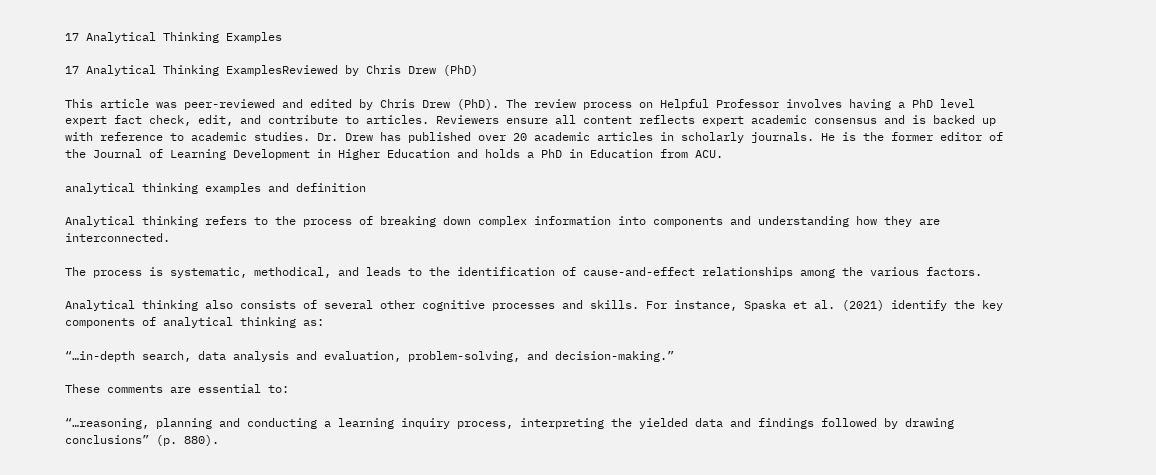17 Analytical Thinking Examples

17 Analytical Thinking ExamplesReviewed by Chris Drew (PhD)

This article was peer-reviewed and edited by Chris Drew (PhD). The review process on Helpful Professor involves having a PhD level expert fact check, edit, and contribute to articles. Reviewers ensure all content reflects expert academic consensus and is backed up with reference to academic studies. Dr. Drew has published over 20 academic articles in scholarly journals. He is the former editor of the Journal of Learning Development in Higher Education and holds a PhD in Education from ACU.

analytical thinking examples and definition

Analytical thinking refers to the process of breaking down complex information into components and understanding how they are interconnected.

The process is systematic, methodical, and leads to the identification of cause-and-effect relationships among the various factors.

Analytical thinking also consists of several other cognitive processes and skills. For instance, Spaska et al. (2021) identify the key components of analytical thinking as:

“…in-depth search, data analysis and evaluation, problem-solving, and decision-making.”

These comments are essential to:

“…reasoning, planning and conducting a learning inquiry process, interpreting the yielded data and findings followed by drawing conclusions” (p. 880).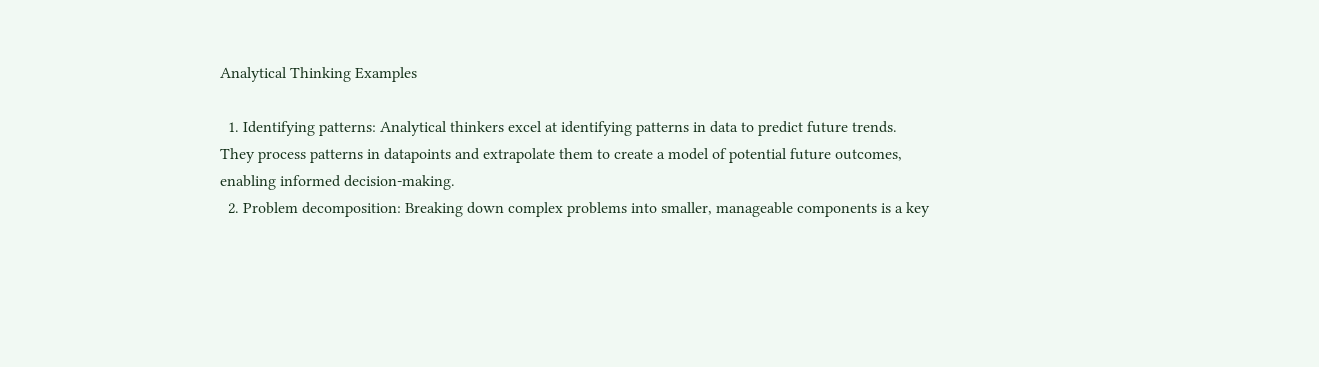Analytical Thinking Examples

  1. Identifying patterns: Analytical thinkers excel at identifying patterns in data to predict future trends. They process patterns in datapoints and extrapolate them to create a model of potential future outcomes, enabling informed decision-making.
  2. Problem decomposition: Breaking down complex problems into smaller, manageable components is a key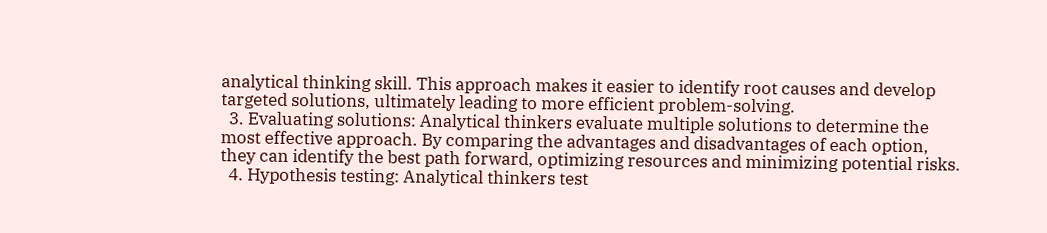analytical thinking skill. This approach makes it easier to identify root causes and develop targeted solutions, ultimately leading to more efficient problem-solving.
  3. Evaluating solutions: Analytical thinkers evaluate multiple solutions to determine the most effective approach. By comparing the advantages and disadvantages of each option, they can identify the best path forward, optimizing resources and minimizing potential risks.
  4. Hypothesis testing: Analytical thinkers test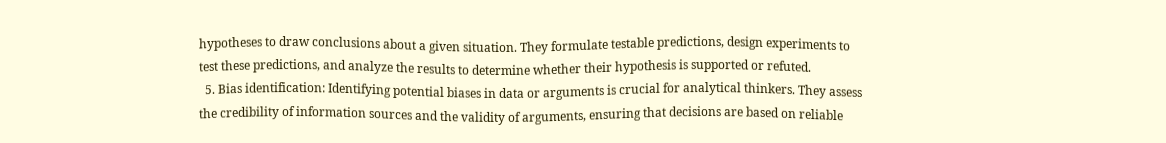hypotheses to draw conclusions about a given situation. They formulate testable predictions, design experiments to test these predictions, and analyze the results to determine whether their hypothesis is supported or refuted.
  5. Bias identification: Identifying potential biases in data or arguments is crucial for analytical thinkers. They assess the credibility of information sources and the validity of arguments, ensuring that decisions are based on reliable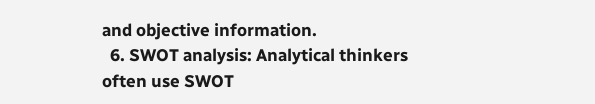and objective information.
  6. SWOT analysis: Analytical thinkers often use SWOT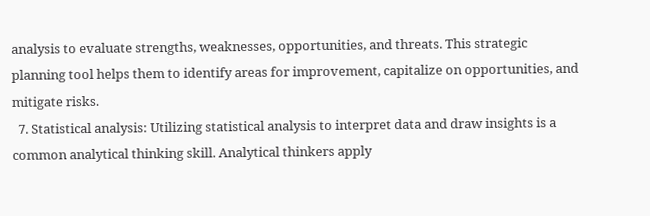analysis to evaluate strengths, weaknesses, opportunities, and threats. This strategic planning tool helps them to identify areas for improvement, capitalize on opportunities, and mitigate risks.
  7. Statistical analysis: Utilizing statistical analysis to interpret data and draw insights is a common analytical thinking skill. Analytical thinkers apply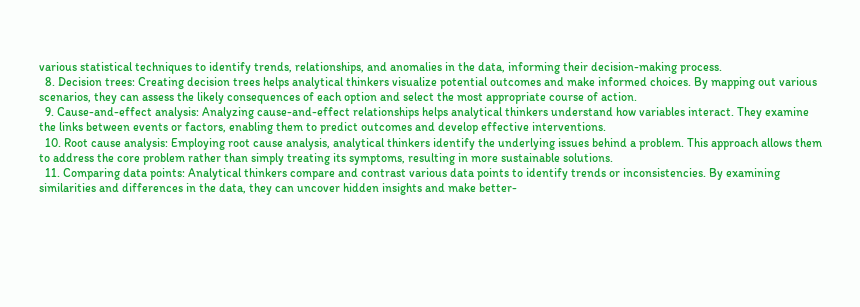various statistical techniques to identify trends, relationships, and anomalies in the data, informing their decision-making process.
  8. Decision trees: Creating decision trees helps analytical thinkers visualize potential outcomes and make informed choices. By mapping out various scenarios, they can assess the likely consequences of each option and select the most appropriate course of action.
  9. Cause-and-effect analysis: Analyzing cause-and-effect relationships helps analytical thinkers understand how variables interact. They examine the links between events or factors, enabling them to predict outcomes and develop effective interventions.
  10. Root cause analysis: Employing root cause analysis, analytical thinkers identify the underlying issues behind a problem. This approach allows them to address the core problem rather than simply treating its symptoms, resulting in more sustainable solutions.
  11. Comparing data points: Analytical thinkers compare and contrast various data points to identify trends or inconsistencies. By examining similarities and differences in the data, they can uncover hidden insights and make better-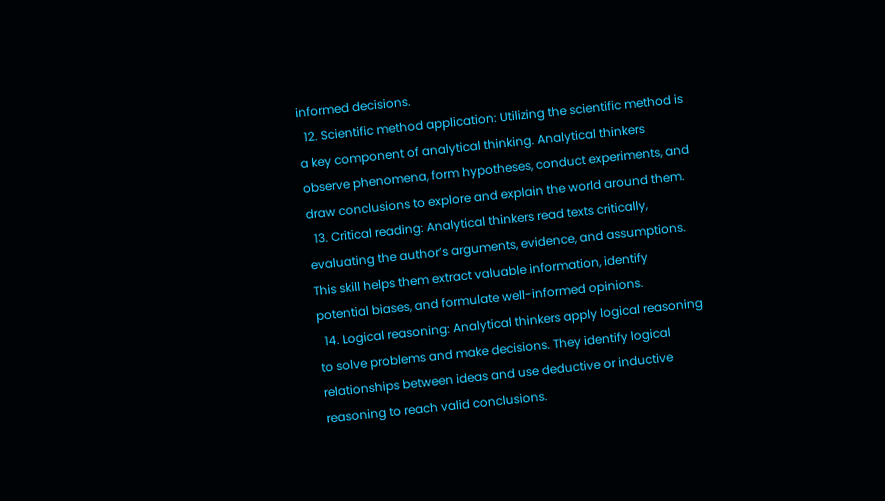informed decisions.
  12. Scientific method application: Utilizing the scientific method is a key component of analytical thinking. Analytical thinkers observe phenomena, form hypotheses, conduct experiments, and draw conclusions to explore and explain the world around them.
  13. Critical reading: Analytical thinkers read texts critically, evaluating the author’s arguments, evidence, and assumptions. This skill helps them extract valuable information, identify potential biases, and formulate well-informed opinions.
  14. Logical reasoning: Analytical thinkers apply logical reasoning to solve problems and make decisions. They identify logical relationships between ideas and use deductive or inductive reasoning to reach valid conclusions.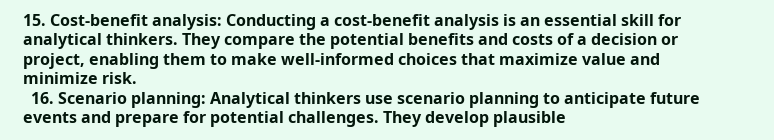15. Cost-benefit analysis: Conducting a cost-benefit analysis is an essential skill for analytical thinkers. They compare the potential benefits and costs of a decision or project, enabling them to make well-informed choices that maximize value and minimize risk.
  16. Scenario planning: Analytical thinkers use scenario planning to anticipate future events and prepare for potential challenges. They develop plausible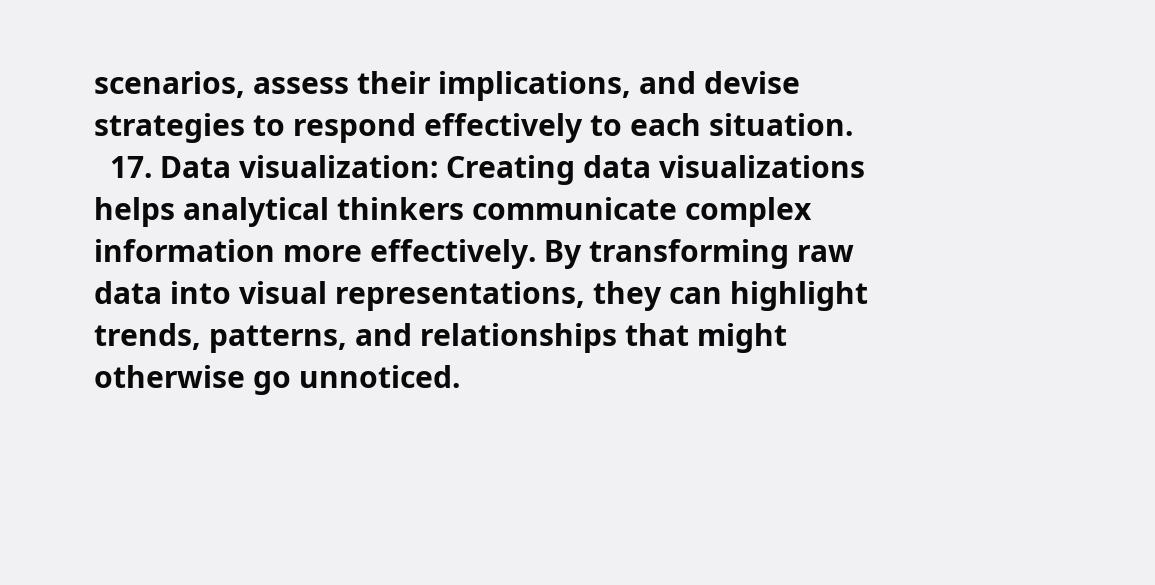scenarios, assess their implications, and devise strategies to respond effectively to each situation.
  17. Data visualization: Creating data visualizations helps analytical thinkers communicate complex information more effectively. By transforming raw data into visual representations, they can highlight trends, patterns, and relationships that might otherwise go unnoticed.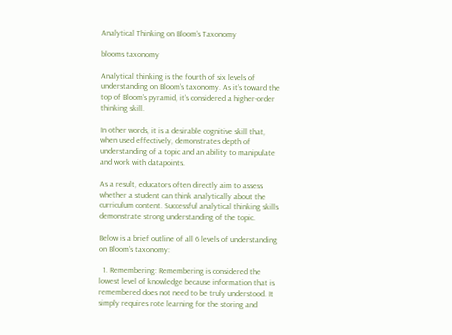Analytical Thinking on Bloom’s Taxonomy

blooms taxonomy

Analytical thinking is the fourth of six levels of understanding on Bloom’s taxonomy. As it’s toward the top of Bloom’s pyramid, it’s considered a higher-order thinking skill.

In other words, it is a desirable cognitive skill that, when used effectively, demonstrates depth of understanding of a topic and an ability to manipulate and work with datapoints.

As a result, educators often directly aim to assess whether a student can think analytically about the curriculum content. Successful analytical thinking skills demonstrate strong understanding of the topic.

Below is a brief outline of all 6 levels of understanding on Bloom’s taxonomy:

  1. Remembering: Remembering is considered the lowest level of knowledge because information that is remembered does not need to be truly understood. It simply requires rote learning for the storing and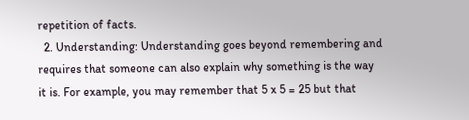repetition of facts.
  2. Understanding: Understanding goes beyond remembering and requires that someone can also explain why something is the way it is. For example, you may remember that 5 x 5 = 25 but that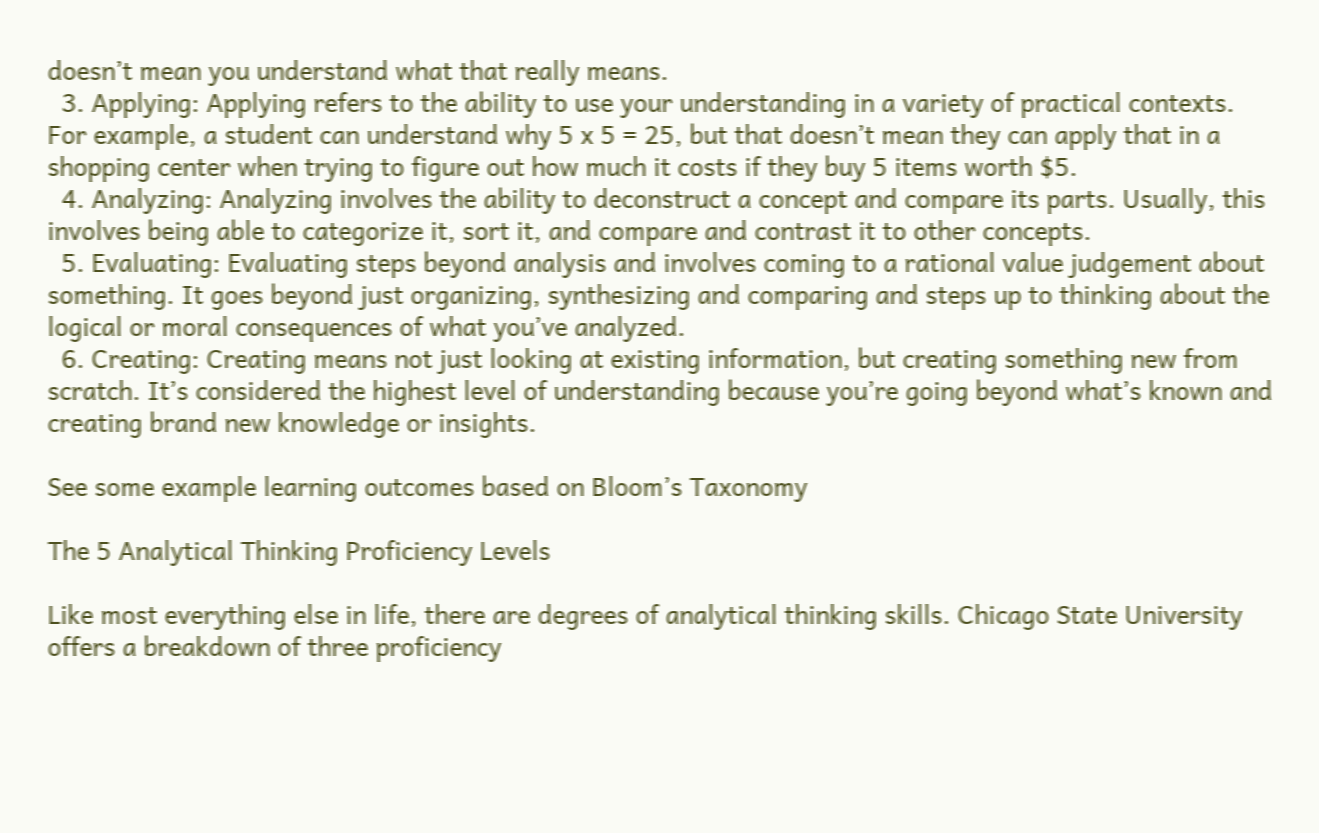doesn’t mean you understand what that really means.
  3. Applying: Applying refers to the ability to use your understanding in a variety of practical contexts. For example, a student can understand why 5 x 5 = 25, but that doesn’t mean they can apply that in a shopping center when trying to figure out how much it costs if they buy 5 items worth $5.
  4. Analyzing: Analyzing involves the ability to deconstruct a concept and compare its parts. Usually, this involves being able to categorize it, sort it, and compare and contrast it to other concepts.
  5. Evaluating: Evaluating steps beyond analysis and involves coming to a rational value judgement about something. It goes beyond just organizing, synthesizing and comparing and steps up to thinking about the logical or moral consequences of what you’ve analyzed.
  6. Creating: Creating means not just looking at existing information, but creating something new from scratch. It’s considered the highest level of understanding because you’re going beyond what’s known and creating brand new knowledge or insights.

See some example learning outcomes based on Bloom’s Taxonomy

The 5 Analytical Thinking Proficiency Levels

Like most everything else in life, there are degrees of analytical thinking skills. Chicago State University offers a breakdown of three proficiency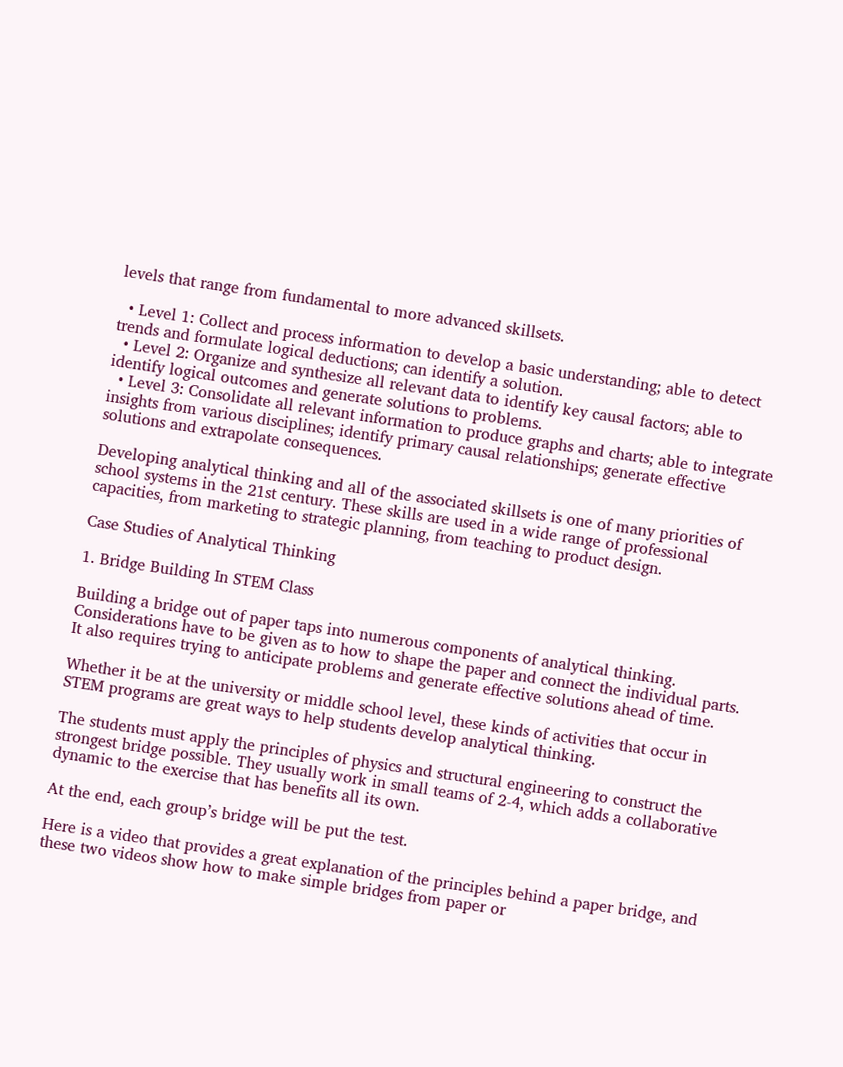levels that range from fundamental to more advanced skillsets.

  • Level 1: Collect and process information to develop a basic understanding; able to detect trends and formulate logical deductions; can identify a solution.
  • Level 2: Organize and synthesize all relevant data to identify key causal factors; able to identify logical outcomes and generate solutions to problems.
  • Level 3: Consolidate all relevant information to produce graphs and charts; able to integrate insights from various disciplines; identify primary causal relationships; generate effective solutions and extrapolate consequences.

Developing analytical thinking and all of the associated skillsets is one of many priorities of school systems in the 21st century. These skills are used in a wide range of professional capacities, from marketing to strategic planning, from teaching to product design.

Case Studies of Analytical Thinking

1. Bridge Building In STEM Class

Building a bridge out of paper taps into numerous components of analytical thinking. Considerations have to be given as to how to shape the paper and connect the individual parts. It also requires trying to anticipate problems and generate effective solutions ahead of time.

Whether it be at the university or middle school level, these kinds of activities that occur in STEM programs are great ways to help students develop analytical thinking.

The students must apply the principles of physics and structural engineering to construct the strongest bridge possible. They usually work in small teams of 2-4, which adds a collaborative dynamic to the exercise that has benefits all its own.

At the end, each group’s bridge will be put the test.

Here is a video that provides a great explanation of the principles behind a paper bridge, and these two videos show how to make simple bridges from paper or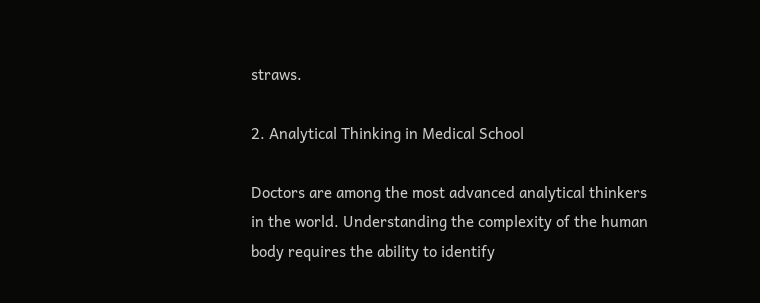straws.

2. Analytical Thinking in Medical School

Doctors are among the most advanced analytical thinkers in the world. Understanding the complexity of the human body requires the ability to identify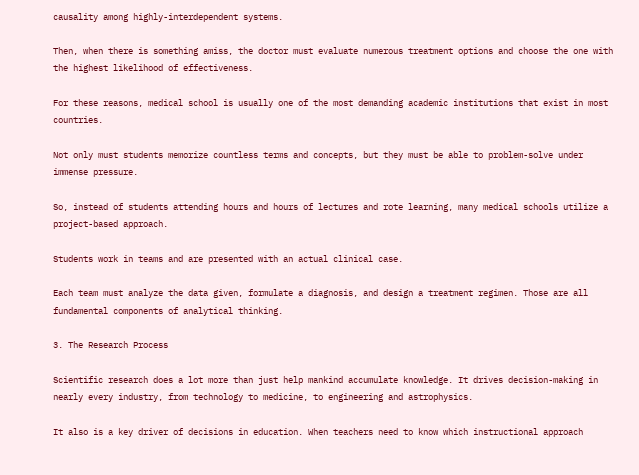causality among highly-interdependent systems.

Then, when there is something amiss, the doctor must evaluate numerous treatment options and choose the one with the highest likelihood of effectiveness.

For these reasons, medical school is usually one of the most demanding academic institutions that exist in most countries.

Not only must students memorize countless terms and concepts, but they must be able to problem-solve under immense pressure.

So, instead of students attending hours and hours of lectures and rote learning, many medical schools utilize a project-based approach.

Students work in teams and are presented with an actual clinical case.

Each team must analyze the data given, formulate a diagnosis, and design a treatment regimen. Those are all fundamental components of analytical thinking.

3. The Research Process

Scientific research does a lot more than just help mankind accumulate knowledge. It drives decision-making in nearly every industry, from technology to medicine, to engineering and astrophysics.

It also is a key driver of decisions in education. When teachers need to know which instructional approach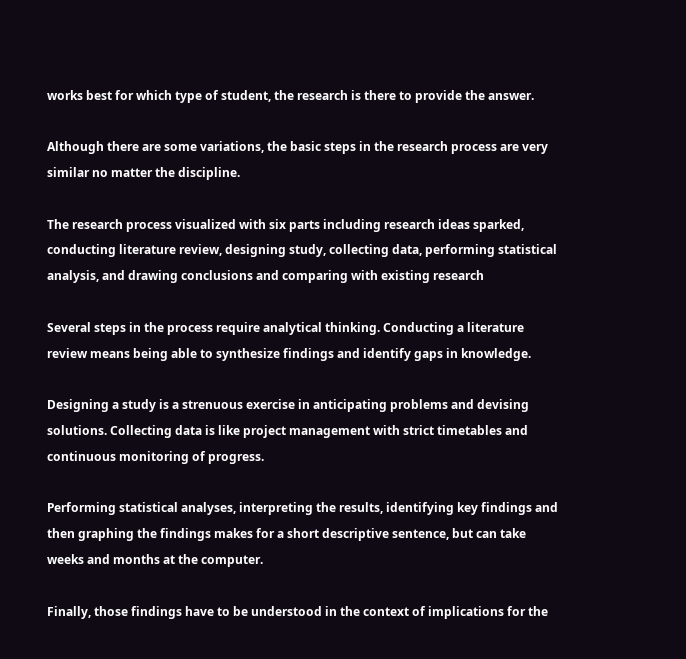works best for which type of student, the research is there to provide the answer.

Although there are some variations, the basic steps in the research process are very similar no matter the discipline.

The research process visualized with six parts including research ideas sparked, conducting literature review, designing study, collecting data, performing statistical analysis, and drawing conclusions and comparing with existing research

Several steps in the process require analytical thinking. Conducting a literature review means being able to synthesize findings and identify gaps in knowledge.

Designing a study is a strenuous exercise in anticipating problems and devising solutions. Collecting data is like project management with strict timetables and continuous monitoring of progress.

Performing statistical analyses, interpreting the results, identifying key findings and then graphing the findings makes for a short descriptive sentence, but can take weeks and months at the computer.

Finally, those findings have to be understood in the context of implications for the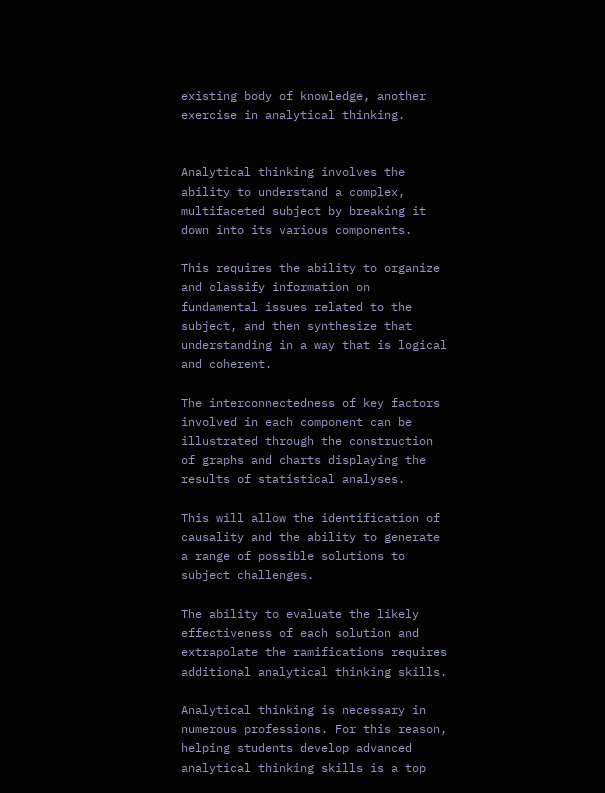existing body of knowledge, another exercise in analytical thinking.


Analytical thinking involves the ability to understand a complex, multifaceted subject by breaking it down into its various components.

This requires the ability to organize and classify information on fundamental issues related to the subject, and then synthesize that understanding in a way that is logical and coherent.

The interconnectedness of key factors involved in each component can be illustrated through the construction of graphs and charts displaying the results of statistical analyses.

This will allow the identification of causality and the ability to generate a range of possible solutions to subject challenges.

The ability to evaluate the likely effectiveness of each solution and extrapolate the ramifications requires additional analytical thinking skills.

Analytical thinking is necessary in numerous professions. For this reason, helping students develop advanced analytical thinking skills is a top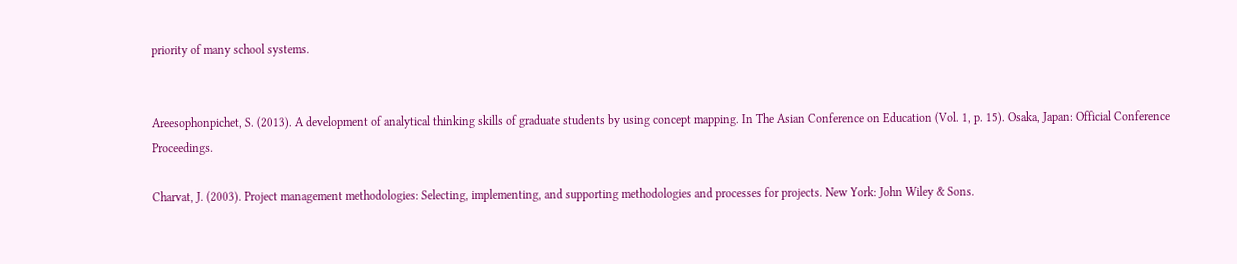priority of many school systems.


Areesophonpichet, S. (2013). A development of analytical thinking skills of graduate students by using concept mapping. In The Asian Conference on Education (Vol. 1, p. 15). Osaka, Japan: Official Conference Proceedings.

Charvat, J. (2003). Project management methodologies: Selecting, implementing, and supporting methodologies and processes for projects. New York: John Wiley & Sons.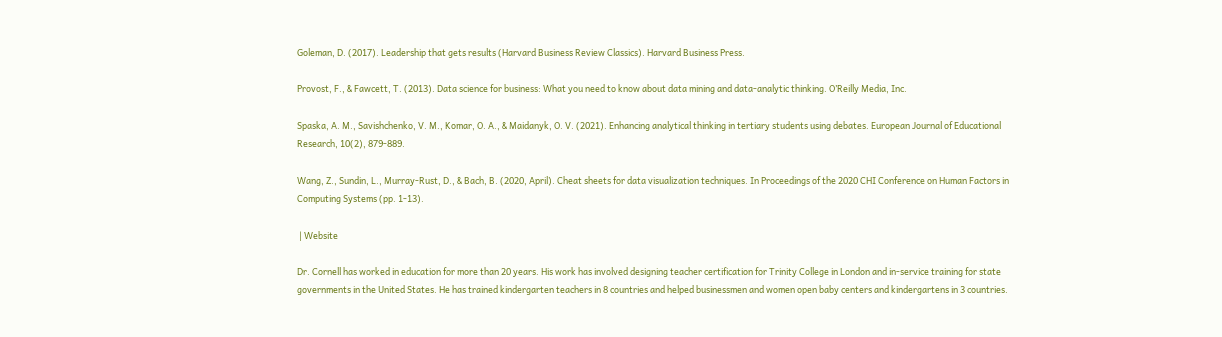Goleman, D. (2017). Leadership that gets results (Harvard Business Review Classics). Harvard Business Press.

Provost, F., & Fawcett, T. (2013). Data science for business: What you need to know about data mining and data-analytic thinking. O’Reilly Media, Inc.

Spaska, A. M., Savishchenko, V. M., Komar, O. A., & Maidanyk, O. V. (2021). Enhancing analytical thinking in tertiary students using debates. European Journal of Educational Research, 10(2), 879-889.

Wang, Z., Sundin, L., Murray-Rust, D., & Bach, B. (2020, April). Cheat sheets for data visualization techniques. In Proceedings of the 2020 CHI Conference on Human Factors in Computing Systems (pp. 1-13).

 | Website

Dr. Cornell has worked in education for more than 20 years. His work has involved designing teacher certification for Trinity College in London and in-service training for state governments in the United States. He has trained kindergarten teachers in 8 countries and helped businessmen and women open baby centers and kindergartens in 3 countries.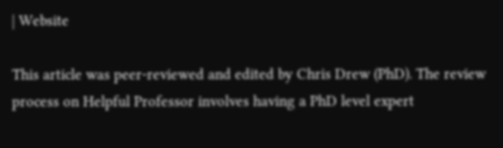| Website

This article was peer-reviewed and edited by Chris Drew (PhD). The review process on Helpful Professor involves having a PhD level expert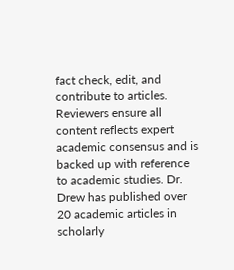fact check, edit, and contribute to articles. Reviewers ensure all content reflects expert academic consensus and is backed up with reference to academic studies. Dr. Drew has published over 20 academic articles in scholarly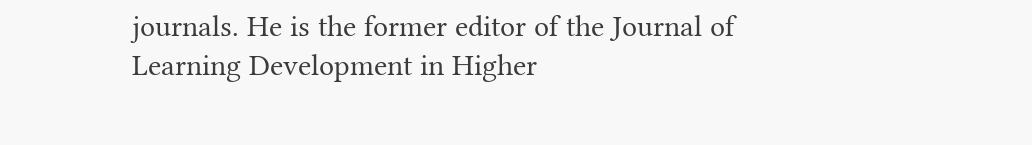journals. He is the former editor of the Journal of Learning Development in Higher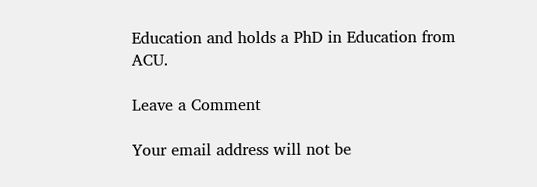Education and holds a PhD in Education from ACU.

Leave a Comment

Your email address will not be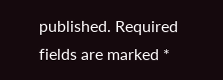published. Required fields are marked *